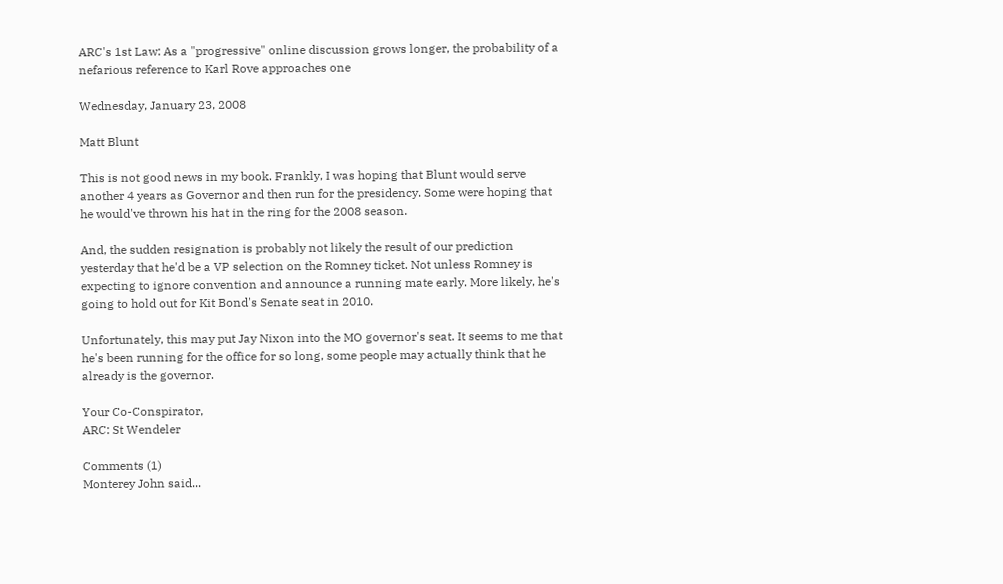ARC's 1st Law: As a "progressive" online discussion grows longer, the probability of a nefarious reference to Karl Rove approaches one

Wednesday, January 23, 2008

Matt Blunt

This is not good news in my book. Frankly, I was hoping that Blunt would serve another 4 years as Governor and then run for the presidency. Some were hoping that he would've thrown his hat in the ring for the 2008 season.

And, the sudden resignation is probably not likely the result of our prediction yesterday that he'd be a VP selection on the Romney ticket. Not unless Romney is expecting to ignore convention and announce a running mate early. More likely, he's going to hold out for Kit Bond's Senate seat in 2010.

Unfortunately, this may put Jay Nixon into the MO governor's seat. It seems to me that he's been running for the office for so long, some people may actually think that he already is the governor.

Your Co-Conspirator,
ARC: St Wendeler

Comments (1)
Monterey John said...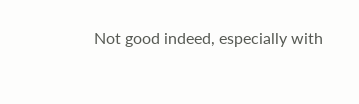Not good indeed, especially with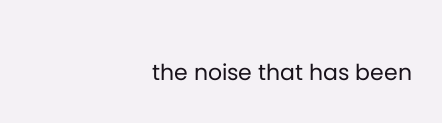the noise that has been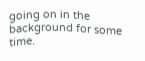going on in the background for some time.